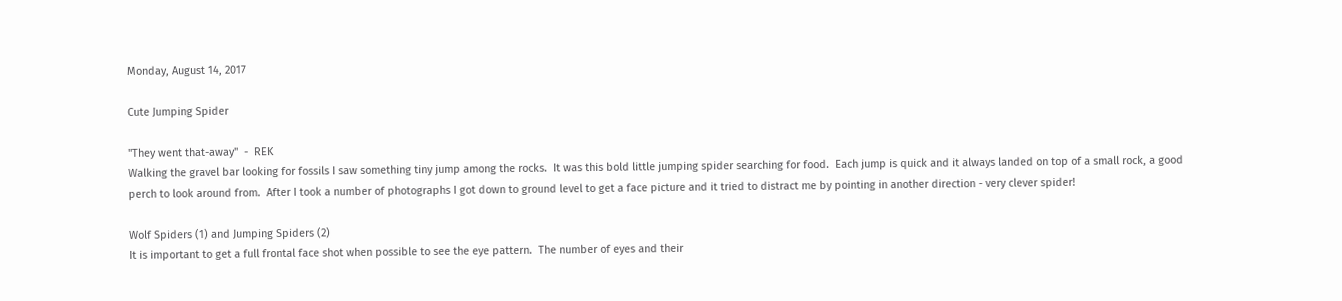Monday, August 14, 2017

Cute Jumping Spider

"They went that-away"  -  REK
Walking the gravel bar looking for fossils I saw something tiny jump among the rocks.  It was this bold little jumping spider searching for food.  Each jump is quick and it always landed on top of a small rock, a good perch to look around from.  After I took a number of photographs I got down to ground level to get a face picture and it tried to distract me by pointing in another direction - very clever spider!

Wolf Spiders (1) and Jumping Spiders (2)
It is important to get a full frontal face shot when possible to see the eye pattern.  The number of eyes and their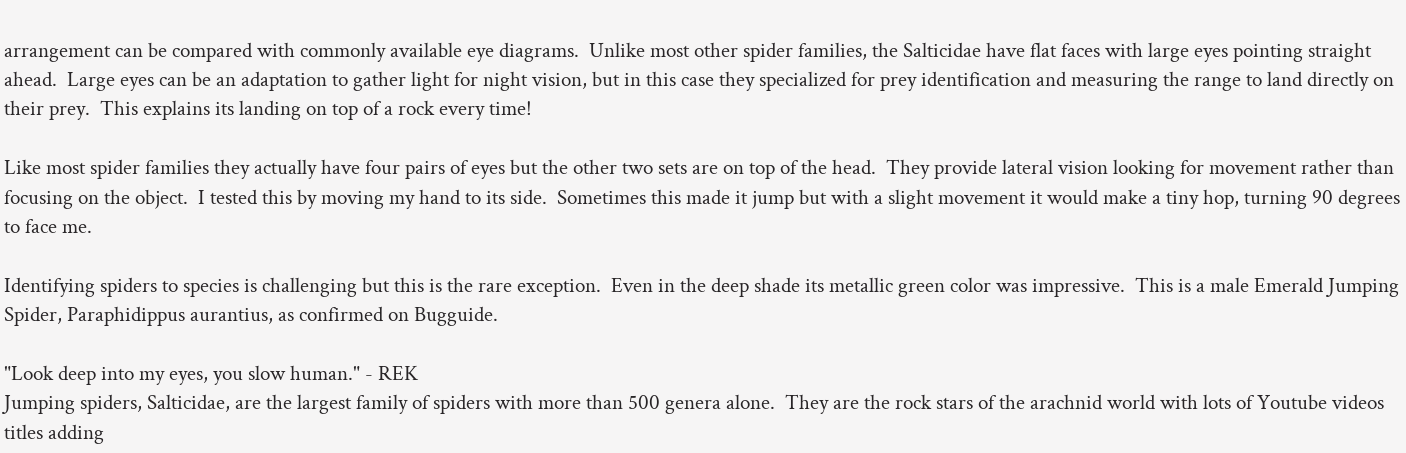arrangement can be compared with commonly available eye diagrams.  Unlike most other spider families, the Salticidae have flat faces with large eyes pointing straight ahead.  Large eyes can be an adaptation to gather light for night vision, but in this case they specialized for prey identification and measuring the range to land directly on their prey.  This explains its landing on top of a rock every time!

Like most spider families they actually have four pairs of eyes but the other two sets are on top of the head.  They provide lateral vision looking for movement rather than focusing on the object.  I tested this by moving my hand to its side.  Sometimes this made it jump but with a slight movement it would make a tiny hop, turning 90 degrees to face me.

Identifying spiders to species is challenging but this is the rare exception.  Even in the deep shade its metallic green color was impressive.  This is a male Emerald Jumping Spider, Paraphidippus aurantius, as confirmed on Bugguide.

"Look deep into my eyes, you slow human." - REK
Jumping spiders, Salticidae, are the largest family of spiders with more than 500 genera alone.  They are the rock stars of the arachnid world with lots of Youtube videos titles adding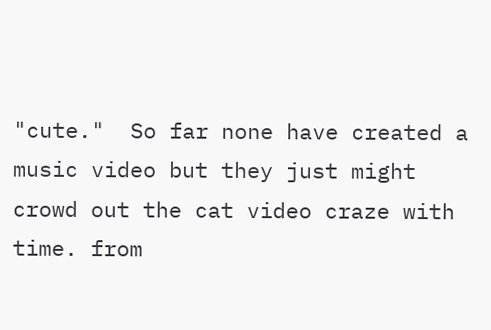"cute."  So far none have created a music video but they just might crowd out the cat video craze with time. from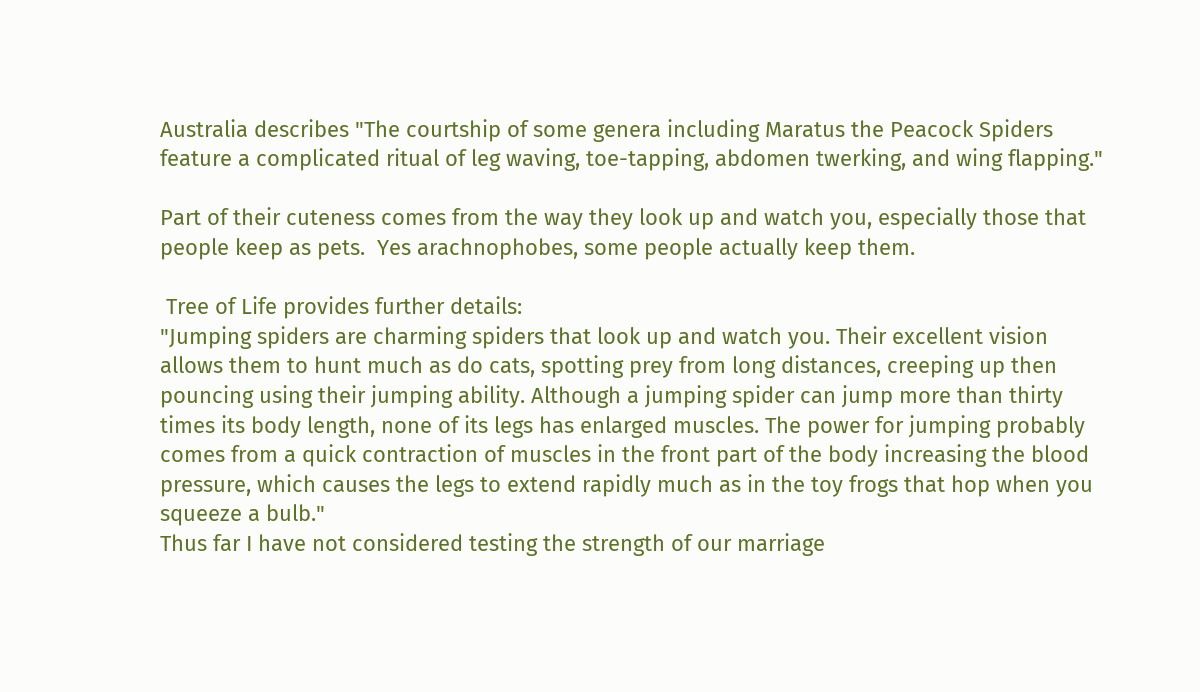Australia describes "The courtship of some genera including Maratus the Peacock Spiders feature a complicated ritual of leg waving, toe-tapping, abdomen twerking, and wing flapping."

Part of their cuteness comes from the way they look up and watch you, especially those that people keep as pets.  Yes arachnophobes, some people actually keep them.

 Tree of Life provides further details:
"Jumping spiders are charming spiders that look up and watch you. Their excellent vision allows them to hunt much as do cats, spotting prey from long distances, creeping up then pouncing using their jumping ability. Although a jumping spider can jump more than thirty times its body length, none of its legs has enlarged muscles. The power for jumping probably comes from a quick contraction of muscles in the front part of the body increasing the blood pressure, which causes the legs to extend rapidly much as in the toy frogs that hop when you squeeze a bulb."
Thus far I have not considered testing the strength of our marriage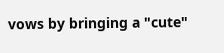vows by bringing a "cute"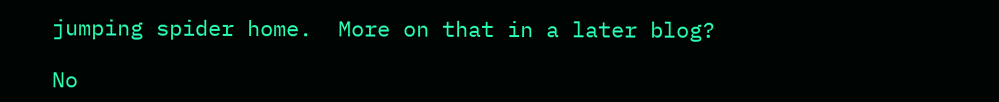jumping spider home.  More on that in a later blog?

No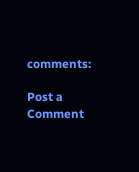comments:

Post a Comment